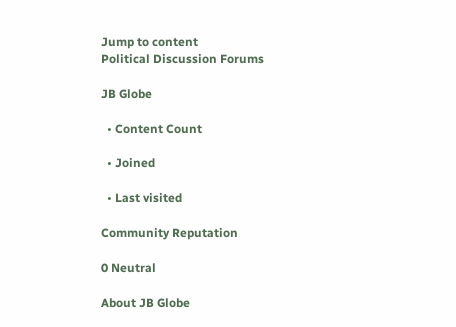Jump to content
Political Discussion Forums

JB Globe

  • Content Count

  • Joined

  • Last visited

Community Reputation

0 Neutral

About JB Globe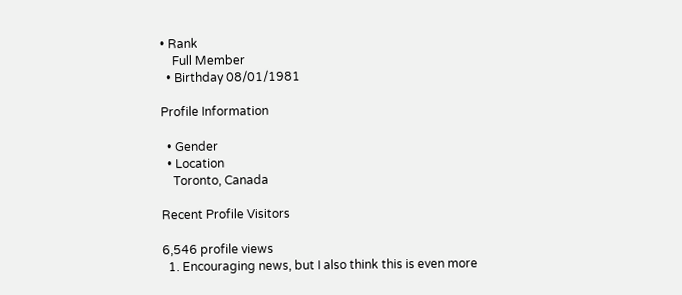• Rank
    Full Member
  • Birthday 08/01/1981

Profile Information

  • Gender
  • Location
    Toronto, Canada

Recent Profile Visitors

6,546 profile views
  1. Encouraging news, but I also think this is even more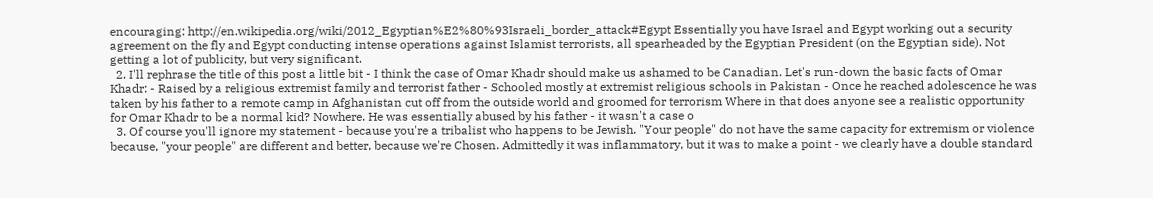encouraging: http://en.wikipedia.org/wiki/2012_Egyptian%E2%80%93Israeli_border_attack#Egypt Essentially you have Israel and Egypt working out a security agreement on the fly and Egypt conducting intense operations against Islamist terrorists, all spearheaded by the Egyptian President (on the Egyptian side). Not getting a lot of publicity, but very significant.
  2. I'll rephrase the title of this post a little bit - I think the case of Omar Khadr should make us ashamed to be Canadian. Let's run-down the basic facts of Omar Khadr: - Raised by a religious extremist family and terrorist father - Schooled mostly at extremist religious schools in Pakistan - Once he reached adolescence he was taken by his father to a remote camp in Afghanistan cut off from the outside world and groomed for terrorism Where in that does anyone see a realistic opportunity for Omar Khadr to be a normal kid? Nowhere. He was essentially abused by his father - it wasn't a case o
  3. Of course you'll ignore my statement - because you're a tribalist who happens to be Jewish. "Your people" do not have the same capacity for extremism or violence because, "your people" are different and better, because we're Chosen. Admittedly it was inflammatory, but it was to make a point - we clearly have a double standard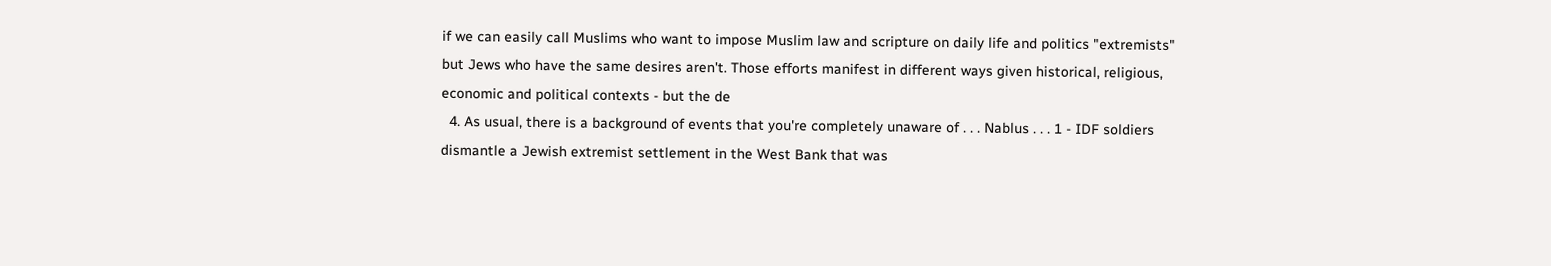if we can easily call Muslims who want to impose Muslim law and scripture on daily life and politics "extremists" but Jews who have the same desires aren't. Those efforts manifest in different ways given historical, religious, economic and political contexts - but the de
  4. As usual, there is a background of events that you're completely unaware of . . . Nablus . . . 1 - IDF soldiers dismantle a Jewish extremist settlement in the West Bank that was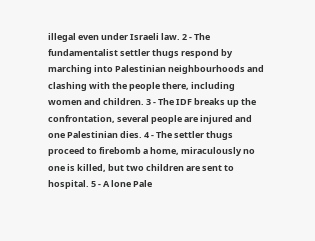illegal even under Israeli law. 2 - The fundamentalist settler thugs respond by marching into Palestinian neighbourhoods and clashing with the people there, including women and children. 3 - The IDF breaks up the confrontation, several people are injured and one Palestinian dies. 4 - The settler thugs proceed to firebomb a home, miraculously no one is killed, but two children are sent to hospital. 5 - A lone Pale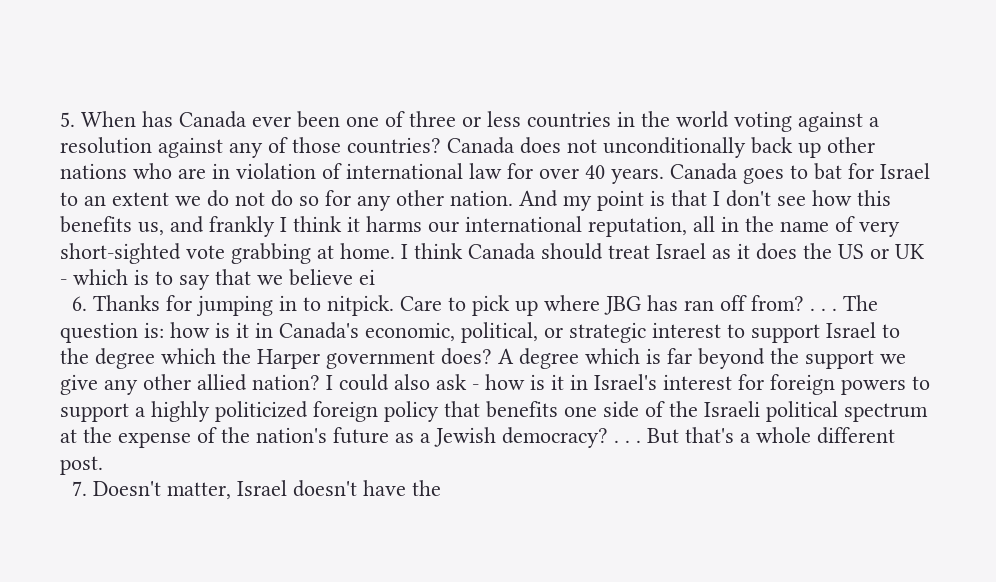5. When has Canada ever been one of three or less countries in the world voting against a resolution against any of those countries? Canada does not unconditionally back up other nations who are in violation of international law for over 40 years. Canada goes to bat for Israel to an extent we do not do so for any other nation. And my point is that I don't see how this benefits us, and frankly I think it harms our international reputation, all in the name of very short-sighted vote grabbing at home. I think Canada should treat Israel as it does the US or UK - which is to say that we believe ei
  6. Thanks for jumping in to nitpick. Care to pick up where JBG has ran off from? . . . The question is: how is it in Canada's economic, political, or strategic interest to support Israel to the degree which the Harper government does? A degree which is far beyond the support we give any other allied nation? I could also ask - how is it in Israel's interest for foreign powers to support a highly politicized foreign policy that benefits one side of the Israeli political spectrum at the expense of the nation's future as a Jewish democracy? . . . But that's a whole different post.
  7. Doesn't matter, Israel doesn't have the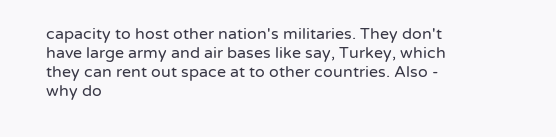capacity to host other nation's militaries. They don't have large army and air bases like say, Turkey, which they can rent out space at to other countries. Also - why do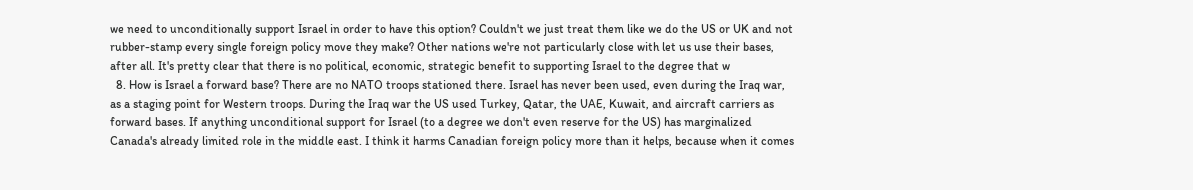we need to unconditionally support Israel in order to have this option? Couldn't we just treat them like we do the US or UK and not rubber-stamp every single foreign policy move they make? Other nations we're not particularly close with let us use their bases, after all. It's pretty clear that there is no political, economic, strategic benefit to supporting Israel to the degree that w
  8. How is Israel a forward base? There are no NATO troops stationed there. Israel has never been used, even during the Iraq war, as a staging point for Western troops. During the Iraq war the US used Turkey, Qatar, the UAE, Kuwait, and aircraft carriers as forward bases. If anything unconditional support for Israel (to a degree we don't even reserve for the US) has marginalized Canada's already limited role in the middle east. I think it harms Canadian foreign policy more than it helps, because when it comes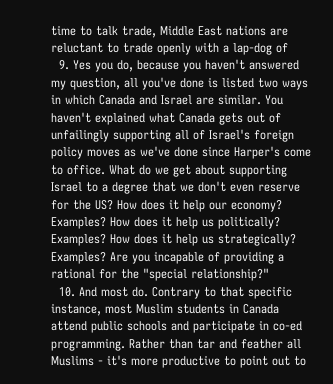time to talk trade, Middle East nations are reluctant to trade openly with a lap-dog of
  9. Yes you do, because you haven't answered my question, all you've done is listed two ways in which Canada and Israel are similar. You haven't explained what Canada gets out of unfailingly supporting all of Israel's foreign policy moves as we've done since Harper's come to office. What do we get about supporting Israel to a degree that we don't even reserve for the US? How does it help our economy? Examples? How does it help us politically? Examples? How does it help us strategically? Examples? Are you incapable of providing a rational for the "special relationship?"
  10. And most do. Contrary to that specific instance, most Muslim students in Canada attend public schools and participate in co-ed programming. Rather than tar and feather all Muslims - it's more productive to point out to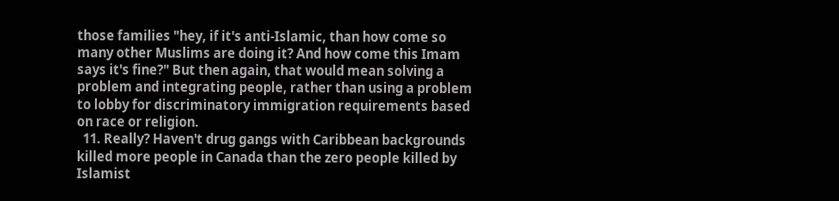those families "hey, if it's anti-Islamic, than how come so many other Muslims are doing it? And how come this Imam says it's fine?" But then again, that would mean solving a problem and integrating people, rather than using a problem to lobby for discriminatory immigration requirements based on race or religion.
  11. Really? Haven't drug gangs with Caribbean backgrounds killed more people in Canada than the zero people killed by Islamist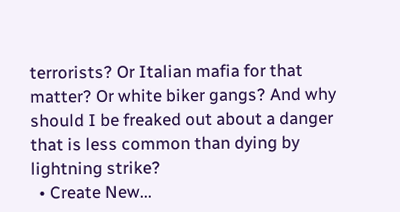terrorists? Or Italian mafia for that matter? Or white biker gangs? And why should I be freaked out about a danger that is less common than dying by lightning strike?
  • Create New...